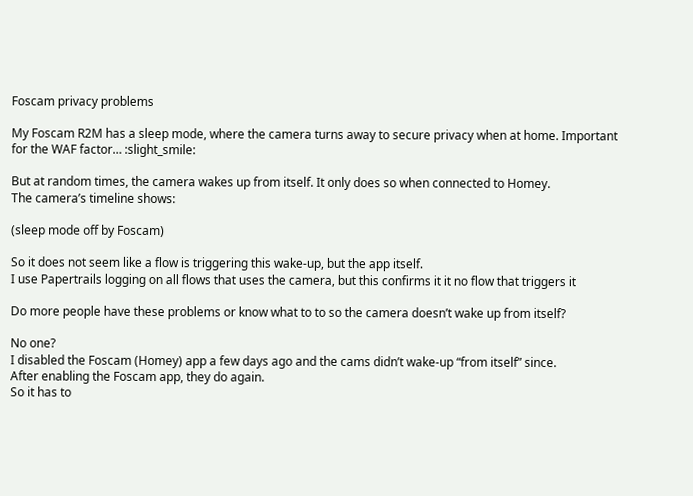Foscam privacy problems

My Foscam R2M has a sleep mode, where the camera turns away to secure privacy when at home. Important for the WAF factor… :slight_smile:

But at random times, the camera wakes up from itself. It only does so when connected to Homey.
The camera’s timeline shows:

(sleep mode off by Foscam)

So it does not seem like a flow is triggering this wake-up, but the app itself.
I use Papertrails logging on all flows that uses the camera, but this confirms it it no flow that triggers it

Do more people have these problems or know what to to so the camera doesn’t wake up from itself?

No one?
I disabled the Foscam (Homey) app a few days ago and the cams didn’t wake-up “from itself” since.
After enabling the Foscam app, they do again.
So it has to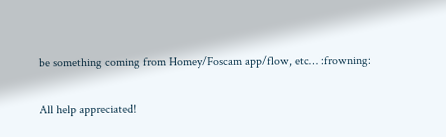be something coming from Homey/Foscam app/flow, etc… :frowning:

All help appreciated!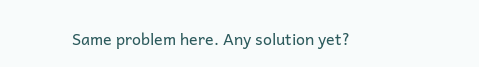Same problem here. Any solution yet?